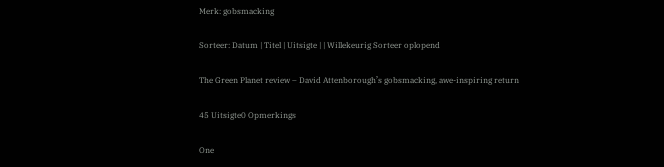Merk: gobsmacking

Sorteer: Datum | Titel | Uitsigte | | Willekeurig Sorteer oplopend

The Green Planet review – David Attenborough’s gobsmacking, awe-inspiring return

45 Uitsigte0 Opmerkings

One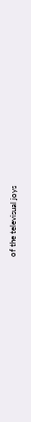of the televisual joys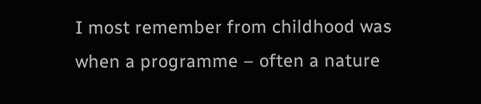I most remember from childhood was when a programme – often a nature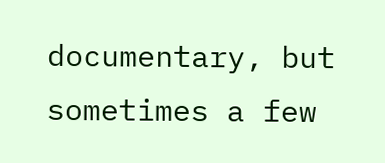documentary, but sometimes a few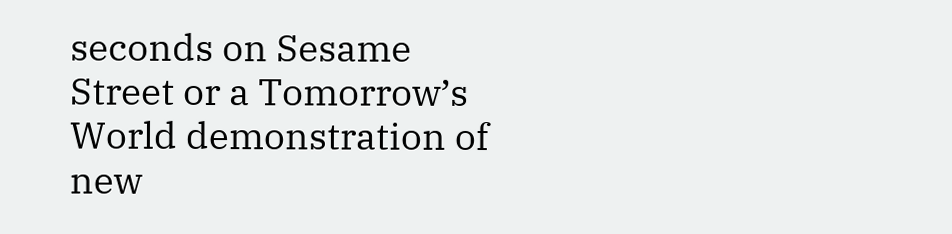seconds on Sesame Street or a Tomorrow’s World demonstration of new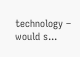technology – would s...